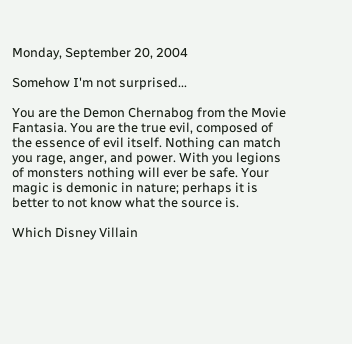Monday, September 20, 2004

Somehow I'm not surprised...

You are the Demon Chernabog from the Movie
Fantasia. You are the true evil, composed of
the essence of evil itself. Nothing can match
you rage, anger, and power. With you legions
of monsters nothing will ever be safe. Your
magic is demonic in nature; perhaps it is
better to not know what the source is.

Which Disney Villain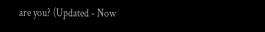are you? (Updated - Now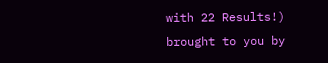with 22 Results!)
brought to you by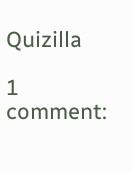Quizilla

1 comment: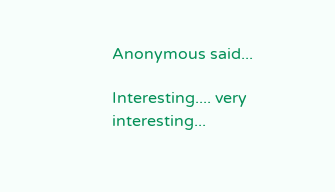Anonymous said...

Interesting.... very interesting...